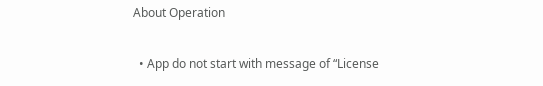About Operation

  • App do not start with message of “License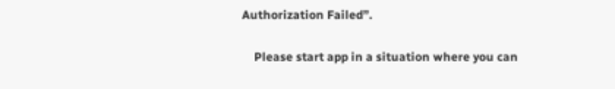Authorization Failed”.

    Please start app in a situation where you can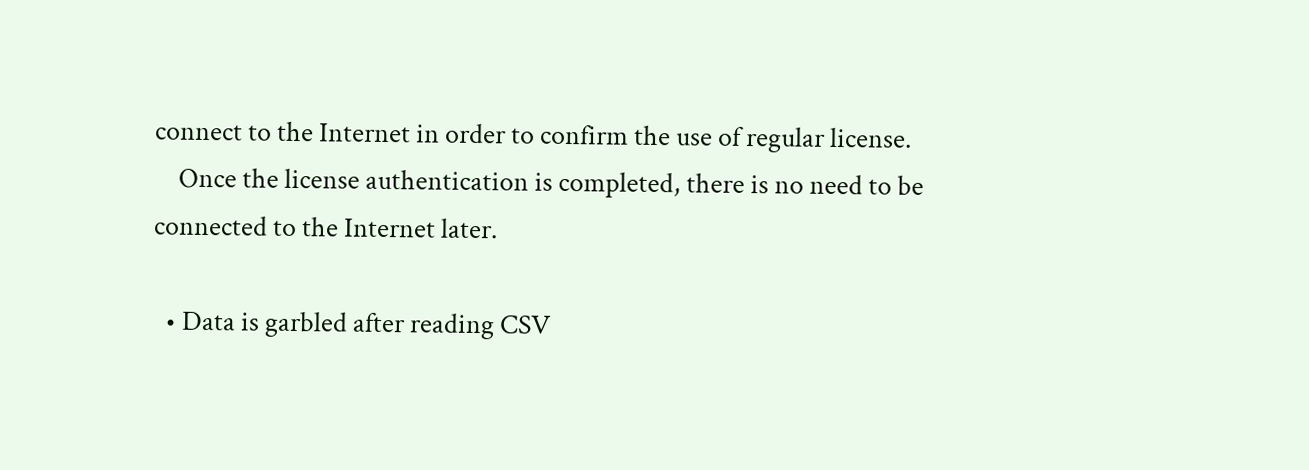connect to the Internet in order to confirm the use of regular license.
    Once the license authentication is completed, there is no need to be connected to the Internet later.

  • Data is garbled after reading CSV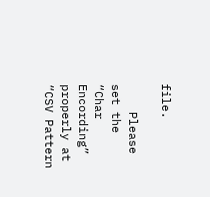file.

    Please set the “Char Encording” properly at “CSV Pattern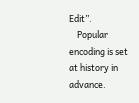Edit”.
    Popular encoding is set at history in advance.